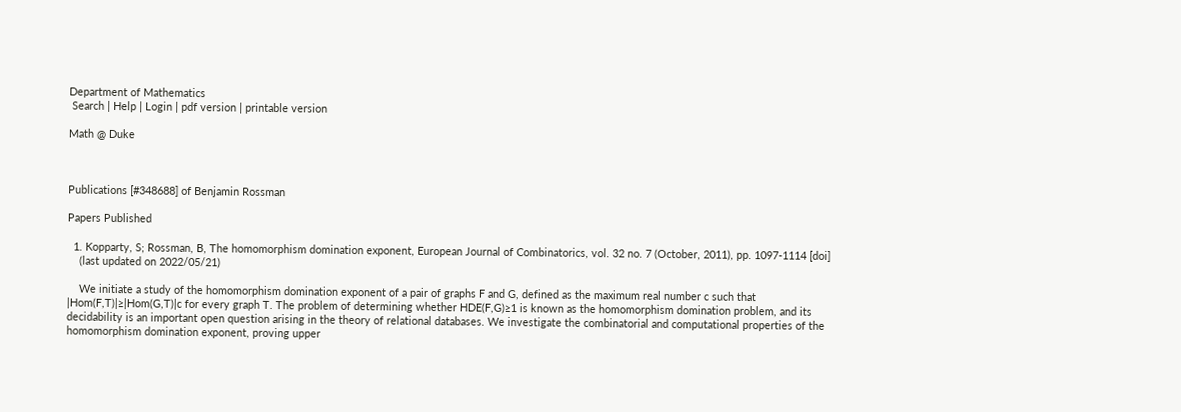Department of Mathematics
 Search | Help | Login | pdf version | printable version

Math @ Duke



Publications [#348688] of Benjamin Rossman

Papers Published

  1. Kopparty, S; Rossman, B, The homomorphism domination exponent, European Journal of Combinatorics, vol. 32 no. 7 (October, 2011), pp. 1097-1114 [doi]
    (last updated on 2022/05/21)

    We initiate a study of the homomorphism domination exponent of a pair of graphs F and G, defined as the maximum real number c such that |Hom(F,T)|≥|Hom(G,T)|c for every graph T. The problem of determining whether HDE(F,G)≥1 is known as the homomorphism domination problem, and its decidability is an important open question arising in the theory of relational databases. We investigate the combinatorial and computational properties of the homomorphism domination exponent, proving upper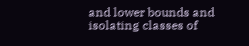and lower bounds and isolating classes of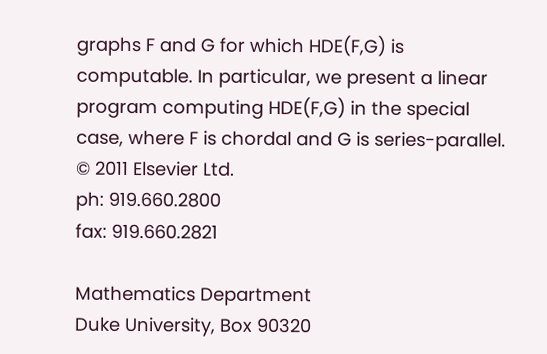graphs F and G for which HDE(F,G) is computable. In particular, we present a linear program computing HDE(F,G) in the special case, where F is chordal and G is series-parallel. © 2011 Elsevier Ltd.
ph: 919.660.2800
fax: 919.660.2821

Mathematics Department
Duke University, Box 90320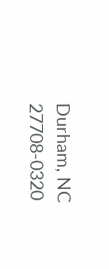Durham, NC 27708-0320